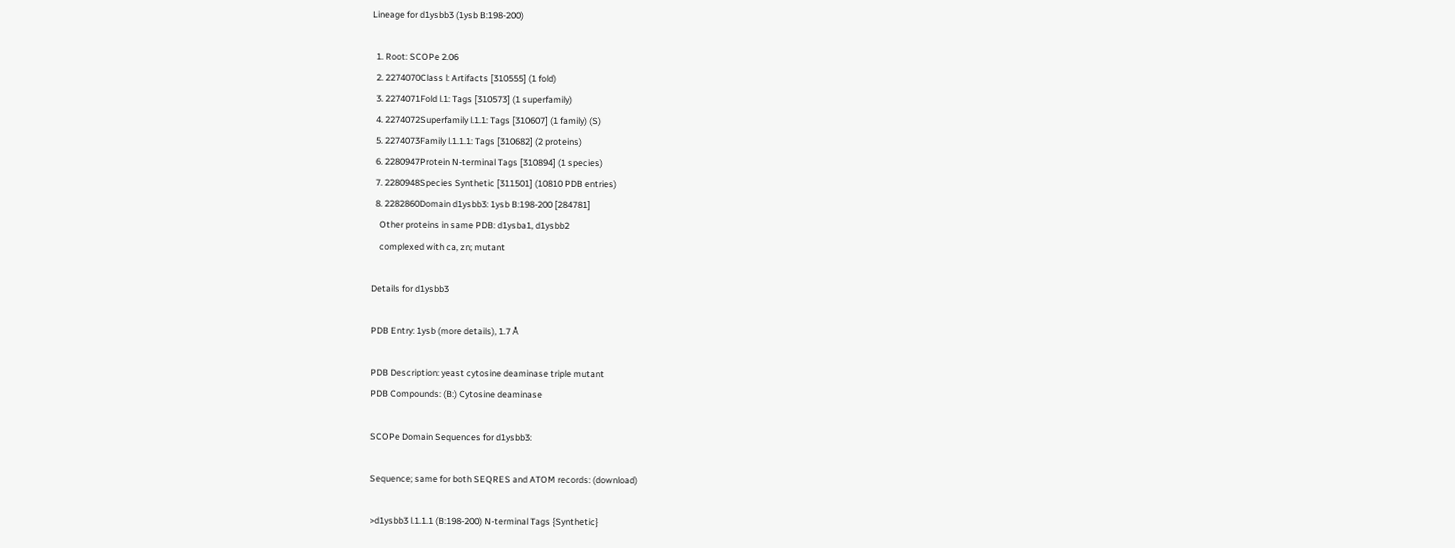Lineage for d1ysbb3 (1ysb B:198-200)

  1. Root: SCOPe 2.06
  2. 2274070Class l: Artifacts [310555] (1 fold)
  3. 2274071Fold l.1: Tags [310573] (1 superfamily)
  4. 2274072Superfamily l.1.1: Tags [310607] (1 family) (S)
  5. 2274073Family l.1.1.1: Tags [310682] (2 proteins)
  6. 2280947Protein N-terminal Tags [310894] (1 species)
  7. 2280948Species Synthetic [311501] (10810 PDB entries)
  8. 2282860Domain d1ysbb3: 1ysb B:198-200 [284781]
    Other proteins in same PDB: d1ysba1, d1ysbb2
    complexed with ca, zn; mutant

Details for d1ysbb3

PDB Entry: 1ysb (more details), 1.7 Å

PDB Description: yeast cytosine deaminase triple mutant
PDB Compounds: (B:) Cytosine deaminase

SCOPe Domain Sequences for d1ysbb3:

Sequence; same for both SEQRES and ATOM records: (download)

>d1ysbb3 l.1.1.1 (B:198-200) N-terminal Tags {Synthetic}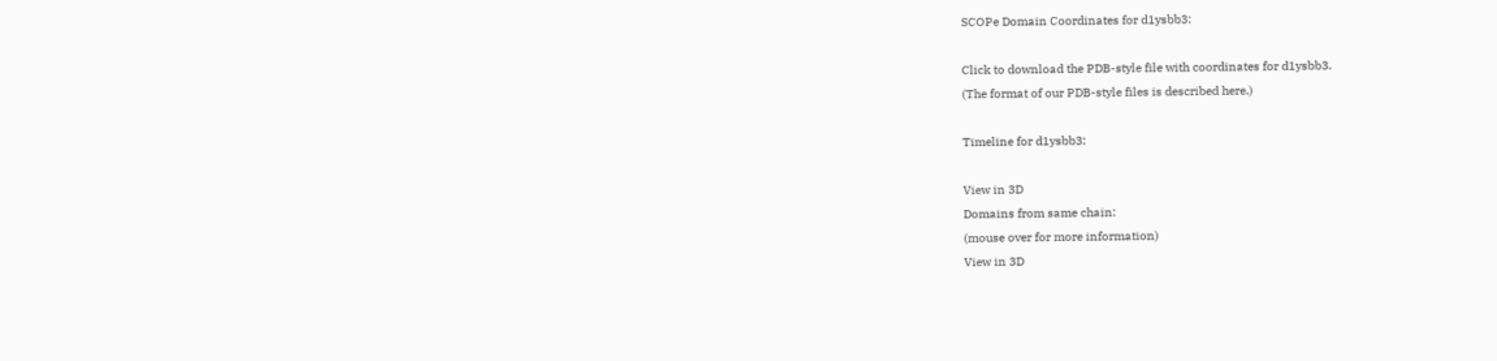SCOPe Domain Coordinates for d1ysbb3:

Click to download the PDB-style file with coordinates for d1ysbb3.
(The format of our PDB-style files is described here.)

Timeline for d1ysbb3:

View in 3D
Domains from same chain:
(mouse over for more information)
View in 3D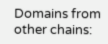Domains from other chains: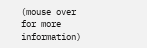(mouse over for more information)